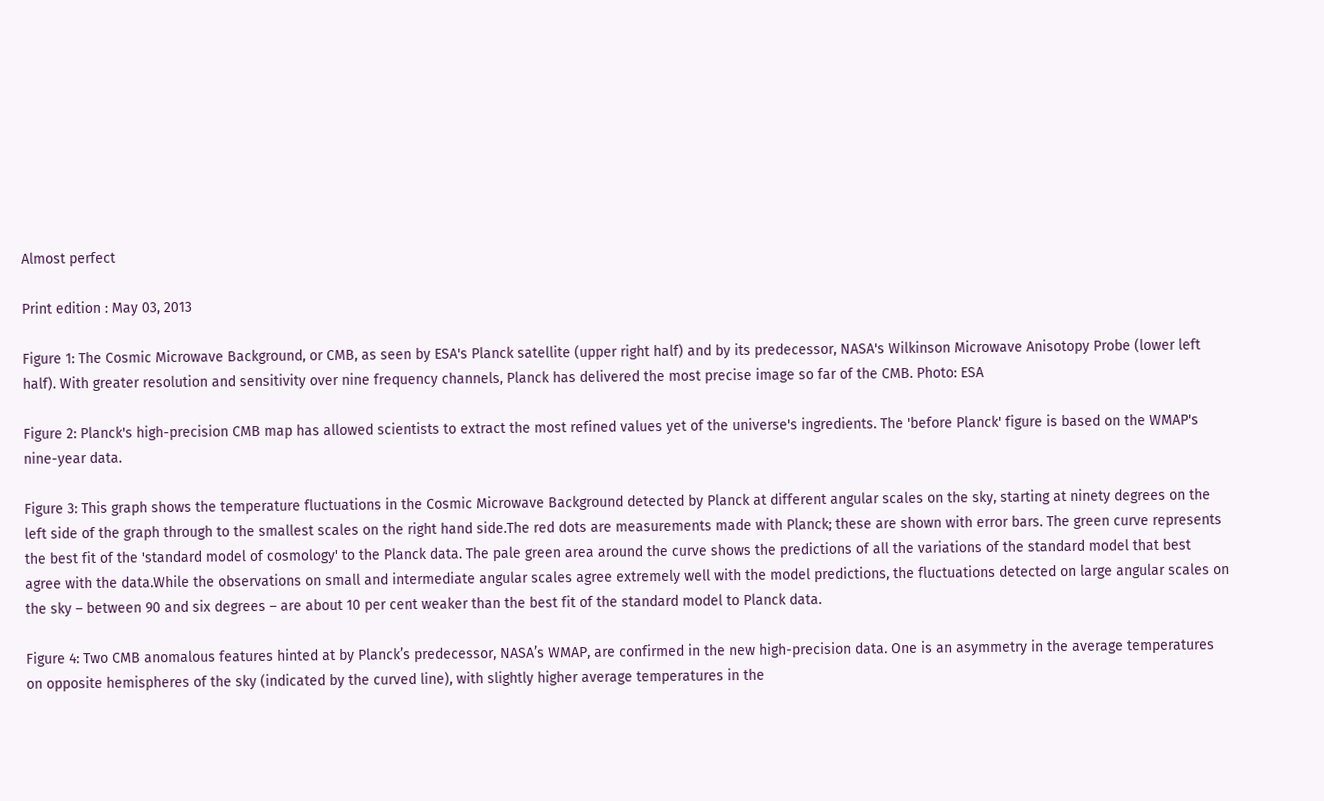Almost perfect

Print edition : May 03, 2013

Figure 1: The Cosmic Microwave Background, or CMB, as seen by ESA's Planck satellite (upper right half) and by its predecessor, NASA's Wilkinson Microwave Anisotopy Probe (lower left half). With greater resolution and sensitivity over nine frequency channels, Planck has delivered the most precise image so far of the CMB. Photo: ESA

Figure 2: Planck's high-precision CMB map has allowed scientists to extract the most refined values yet of the universe's ingredients. The 'before Planck' figure is based on the WMAP's nine-year data.

Figure 3: This graph shows the temperature fluctuations in the Cosmic Microwave Background detected by Planck at different angular scales on the sky, starting at ninety degrees on the left side of the graph through to the smallest scales on the right hand side.The red dots are measurements made with Planck; these are shown with error bars. The green curve represents the best fit of the 'standard model of cosmology' to the Planck data. The pale green area around the curve shows the predictions of all the variations of the standard model that best agree with the data.While the observations on small and intermediate angular scales agree extremely well with the model predictions, the fluctuations detected on large angular scales on the sky – between 90 and six degrees – are about 10 per cent weaker than the best fit of the standard model to Planck data.

Figure 4: Two CMB anomalous features hinted at by Planck’s predecessor, NASA’s WMAP, are confirmed in the new high-precision data. One is an asymmetry in the average temperatures on opposite hemispheres of the sky (indicated by the curved line), with slightly higher average temperatures in the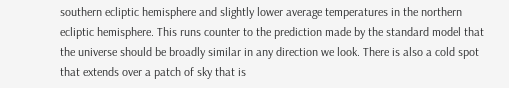southern ecliptic hemisphere and slightly lower average temperatures in the northern ecliptic hemisphere. This runs counter to the prediction made by the standard model that the universe should be broadly similar in any direction we look. There is also a cold spot that extends over a patch of sky that is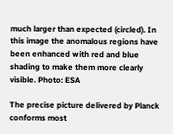much larger than expected (circled). In this image the anomalous regions have been enhanced with red and blue shading to make them more clearly visible. Photo: ESA

The precise picture delivered by Planck conforms most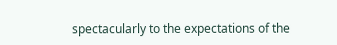spectacularly to the expectations of the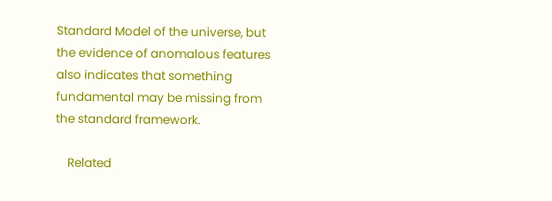Standard Model of the universe, but the evidence of anomalous features also indicates that something fundamental may be missing from the standard framework.

    Related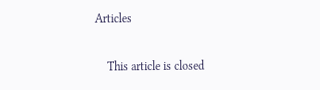Articles

    This article is closed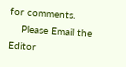for comments.
    Please Email the Editor